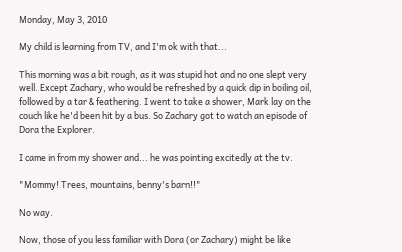Monday, May 3, 2010

My child is learning from TV, and I'm ok with that...

This morning was a bit rough, as it was stupid hot and no one slept very well. Except Zachary, who would be refreshed by a quick dip in boiling oil, followed by a tar & feathering. I went to take a shower, Mark lay on the couch like he'd been hit by a bus. So Zachary got to watch an episode of Dora the Explorer.

I came in from my shower and... he was pointing excitedly at the tv.

"Mommy! Trees, mountains, benny's barn!!"

No way.

Now, those of you less familiar with Dora (or Zachary) might be like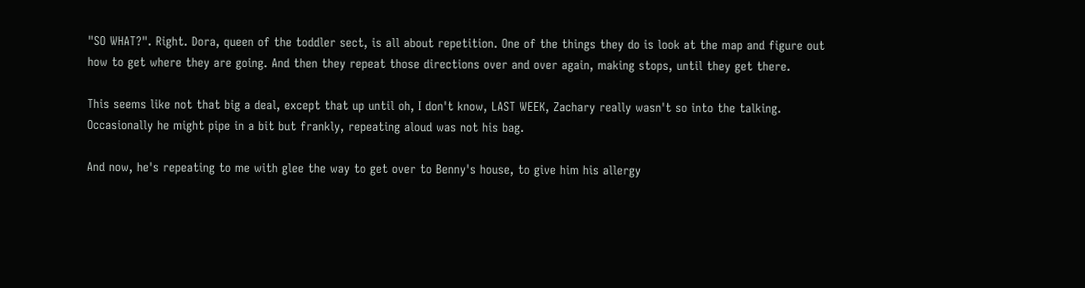"SO WHAT?". Right. Dora, queen of the toddler sect, is all about repetition. One of the things they do is look at the map and figure out how to get where they are going. And then they repeat those directions over and over again, making stops, until they get there.

This seems like not that big a deal, except that up until oh, I don't know, LAST WEEK, Zachary really wasn't so into the talking. Occasionally he might pipe in a bit but frankly, repeating aloud was not his bag.

And now, he's repeating to me with glee the way to get over to Benny's house, to give him his allergy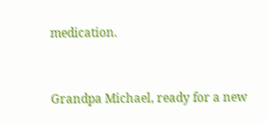medication.


Grandpa Michael, ready for a new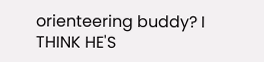orienteering buddy? I THINK HE'S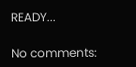READY...

No comments: